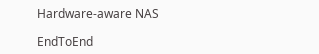Hardware-aware NAS

EndToEnd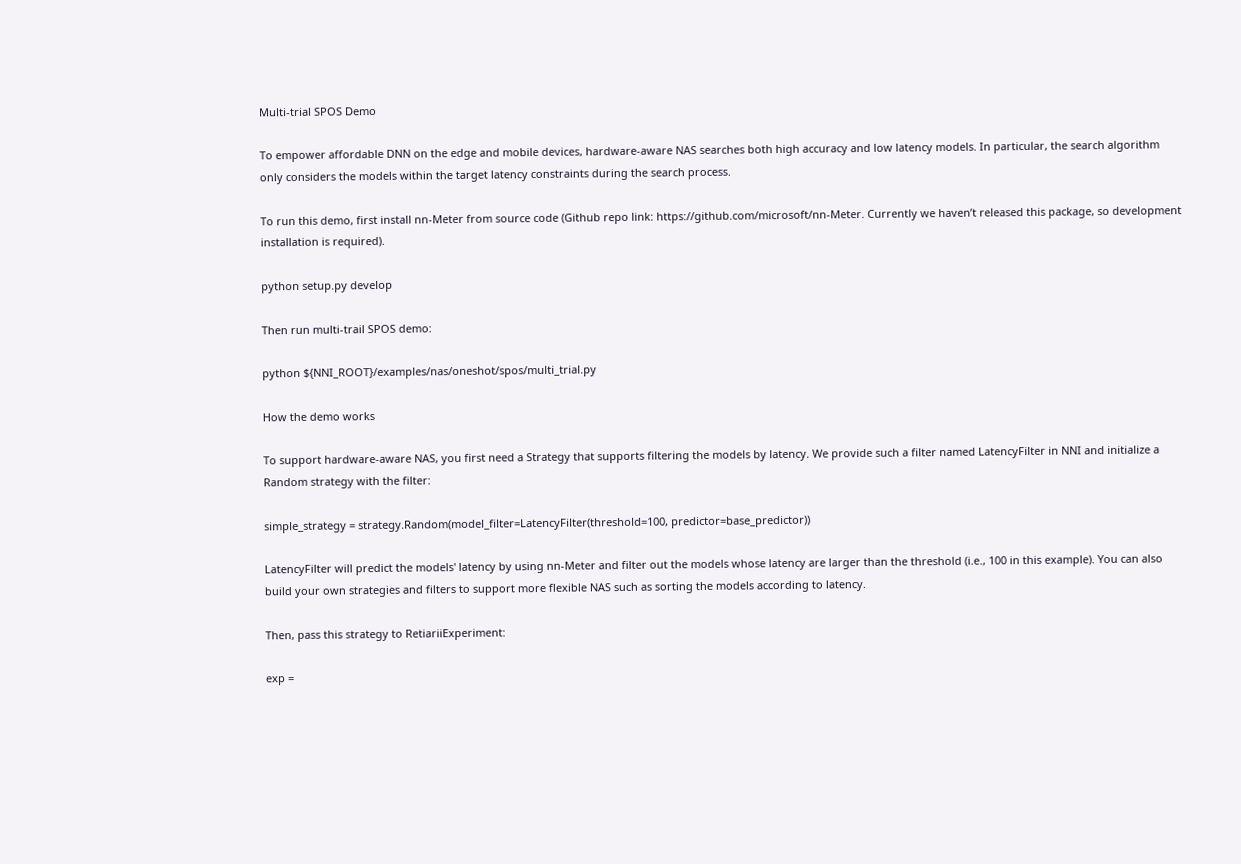Multi-trial SPOS Demo

To empower affordable DNN on the edge and mobile devices, hardware-aware NAS searches both high accuracy and low latency models. In particular, the search algorithm only considers the models within the target latency constraints during the search process.

To run this demo, first install nn-Meter from source code (Github repo link: https://github.com/microsoft/nn-Meter. Currently we haven’t released this package, so development installation is required).

python setup.py develop

Then run multi-trail SPOS demo:

python ${NNI_ROOT}/examples/nas/oneshot/spos/multi_trial.py

How the demo works

To support hardware-aware NAS, you first need a Strategy that supports filtering the models by latency. We provide such a filter named LatencyFilter in NNI and initialize a Random strategy with the filter:

simple_strategy = strategy.Random(model_filter=LatencyFilter(threshold=100, predictor=base_predictor))

LatencyFilter will predict the models' latency by using nn-Meter and filter out the models whose latency are larger than the threshold (i.e., 100 in this example). You can also build your own strategies and filters to support more flexible NAS such as sorting the models according to latency.

Then, pass this strategy to RetiariiExperiment:

exp =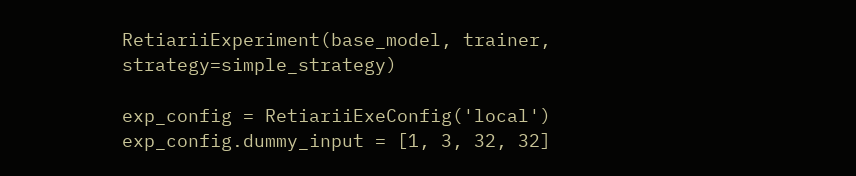RetiariiExperiment(base_model, trainer, strategy=simple_strategy)

exp_config = RetiariiExeConfig('local')
exp_config.dummy_input = [1, 3, 32, 32]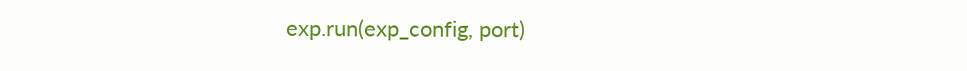exp.run(exp_config, port)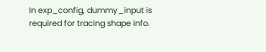In exp_config, dummy_input is required for tracing shape info.